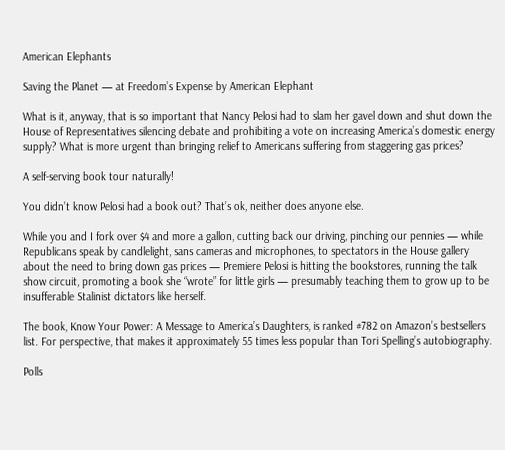American Elephants

Saving the Planet — at Freedom’s Expense by American Elephant

What is it, anyway, that is so important that Nancy Pelosi had to slam her gavel down and shut down the House of Representatives silencing debate and prohibiting a vote on increasing America’s domestic energy supply? What is more urgent than bringing relief to Americans suffering from staggering gas prices?

A self-serving book tour naturally!

You didn’t know Pelosi had a book out? That’s ok, neither does anyone else.

While you and I fork over $4 and more a gallon, cutting back our driving, pinching our pennies — while Republicans speak by candlelight, sans cameras and microphones, to spectators in the House gallery about the need to bring down gas prices — Premiere Pelosi is hitting the bookstores, running the talk show circuit, promoting a book she “wrote” for little girls — presumably teaching them to grow up to be insufferable Stalinist dictators like herself.

The book, Know Your Power: A Message to America’s Daughters, is ranked #782 on Amazon’s bestsellers list. For perspective, that makes it approximately 55 times less popular than Tori Spelling’s autobiography.

Polls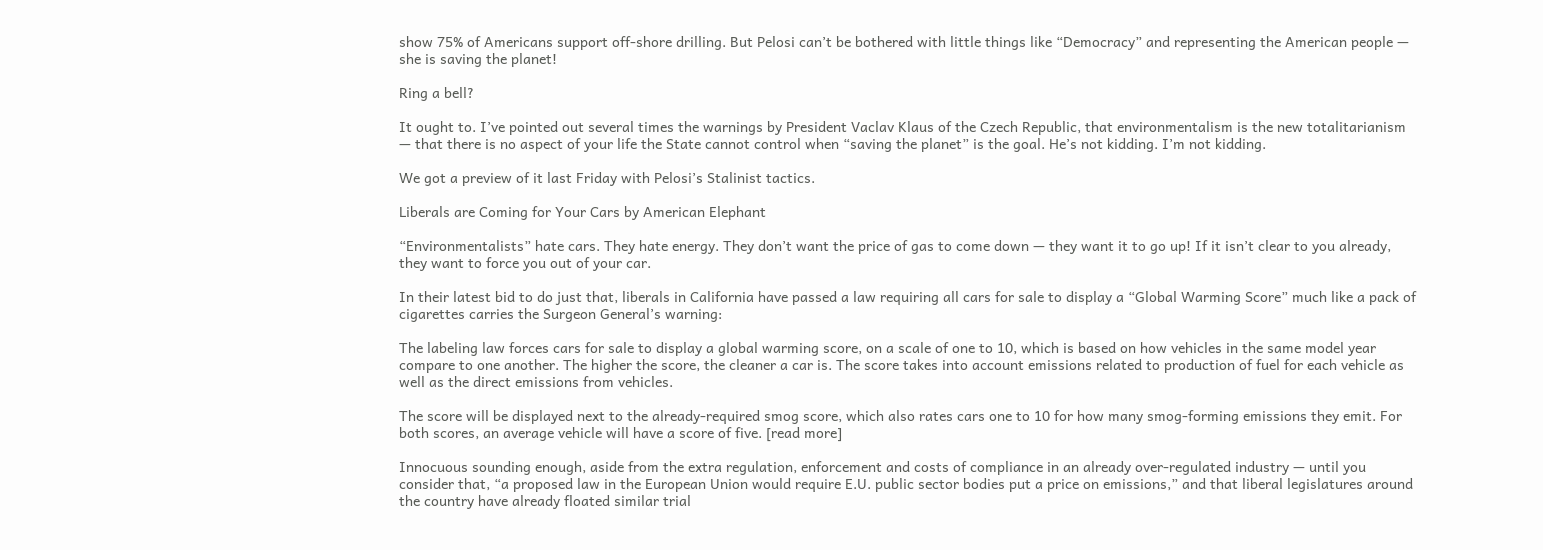show 75% of Americans support off-shore drilling. But Pelosi can’t be bothered with little things like “Democracy” and representing the American people — she is saving the planet!

Ring a bell?

It ought to. I’ve pointed out several times the warnings by President Vaclav Klaus of the Czech Republic, that environmentalism is the new totalitarianism — that there is no aspect of your life the State cannot control when “saving the planet” is the goal. He’s not kidding. I’m not kidding.

We got a preview of it last Friday with Pelosi’s Stalinist tactics.

Liberals are Coming for Your Cars by American Elephant

“Environmentalists” hate cars. They hate energy. They don’t want the price of gas to come down — they want it to go up! If it isn’t clear to you already, they want to force you out of your car.

In their latest bid to do just that, liberals in California have passed a law requiring all cars for sale to display a “Global Warming Score” much like a pack of cigarettes carries the Surgeon General’s warning:

The labeling law forces cars for sale to display a global warming score, on a scale of one to 10, which is based on how vehicles in the same model year compare to one another. The higher the score, the cleaner a car is. The score takes into account emissions related to production of fuel for each vehicle as well as the direct emissions from vehicles.

The score will be displayed next to the already-required smog score, which also rates cars one to 10 for how many smog-forming emissions they emit. For both scores, an average vehicle will have a score of five. [read more]

Innocuous sounding enough, aside from the extra regulation, enforcement and costs of compliance in an already over-regulated industry — until you consider that, “a proposed law in the European Union would require E.U. public sector bodies put a price on emissions,” and that liberal legislatures around the country have already floated similar trial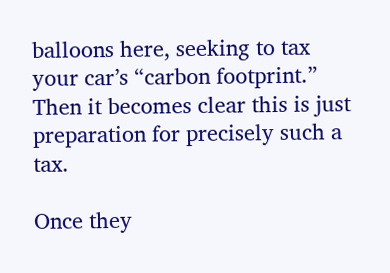balloons here, seeking to tax your car’s “carbon footprint.” Then it becomes clear this is just preparation for precisely such a tax.

Once they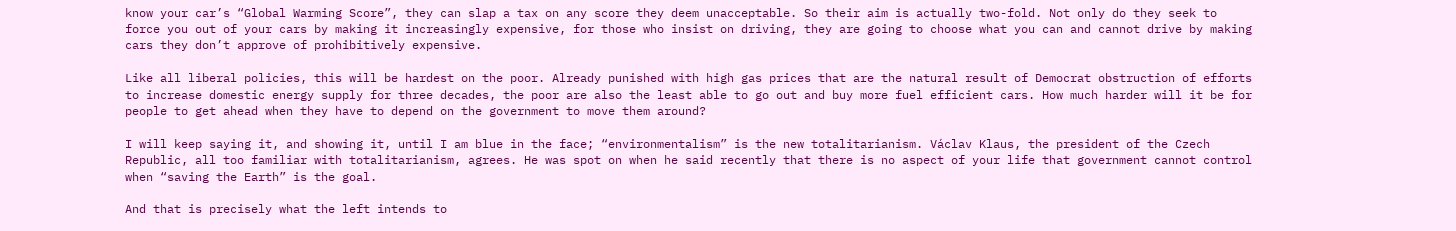know your car’s “Global Warming Score”, they can slap a tax on any score they deem unacceptable. So their aim is actually two-fold. Not only do they seek to force you out of your cars by making it increasingly expensive, for those who insist on driving, they are going to choose what you can and cannot drive by making cars they don’t approve of prohibitively expensive.

Like all liberal policies, this will be hardest on the poor. Already punished with high gas prices that are the natural result of Democrat obstruction of efforts to increase domestic energy supply for three decades, the poor are also the least able to go out and buy more fuel efficient cars. How much harder will it be for people to get ahead when they have to depend on the government to move them around?

I will keep saying it, and showing it, until I am blue in the face; “environmentalism” is the new totalitarianism. Václav Klaus, the president of the Czech Republic, all too familiar with totalitarianism, agrees. He was spot on when he said recently that there is no aspect of your life that government cannot control when “saving the Earth” is the goal.

And that is precisely what the left intends to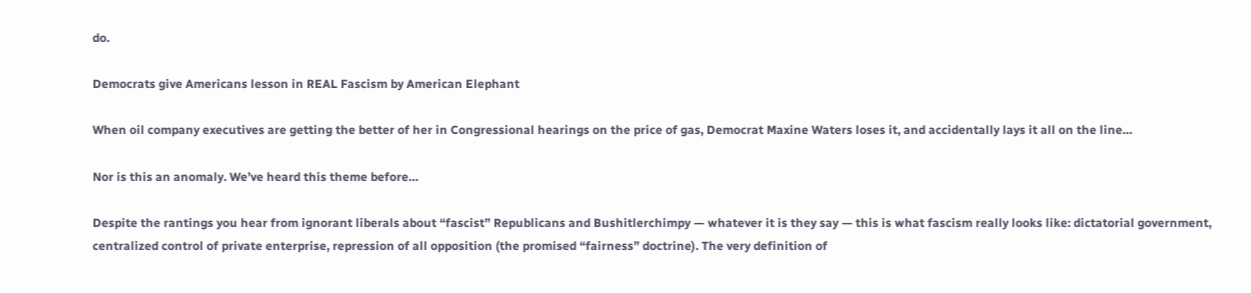do.

Democrats give Americans lesson in REAL Fascism by American Elephant

When oil company executives are getting the better of her in Congressional hearings on the price of gas, Democrat Maxine Waters loses it, and accidentally lays it all on the line…

Nor is this an anomaly. We’ve heard this theme before…

Despite the rantings you hear from ignorant liberals about “fascist” Republicans and Bushitlerchimpy — whatever it is they say — this is what fascism really looks like: dictatorial government, centralized control of private enterprise, repression of all opposition (the promised “fairness” doctrine). The very definition of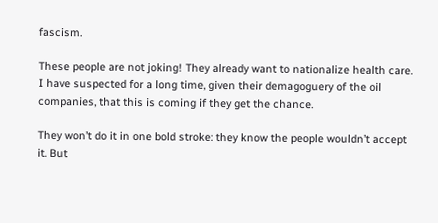fascism.

These people are not joking! They already want to nationalize health care. I have suspected for a long time, given their demagoguery of the oil companies, that this is coming if they get the chance.

They won’t do it in one bold stroke: they know the people wouldn’t accept it. But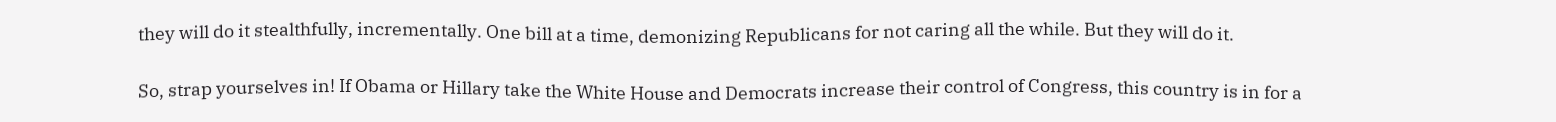they will do it stealthfully, incrementally. One bill at a time, demonizing Republicans for not caring all the while. But they will do it.

So, strap yourselves in! If Obama or Hillary take the White House and Democrats increase their control of Congress, this country is in for a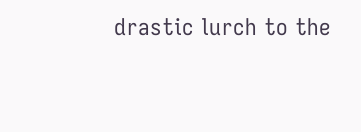drastic lurch to the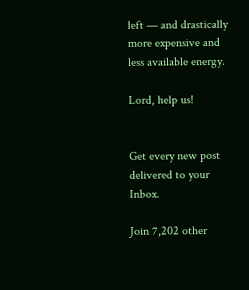left — and drastically more expensive and less available energy.

Lord, help us!


Get every new post delivered to your Inbox.

Join 7,202 other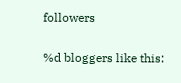followers

%d bloggers like this: